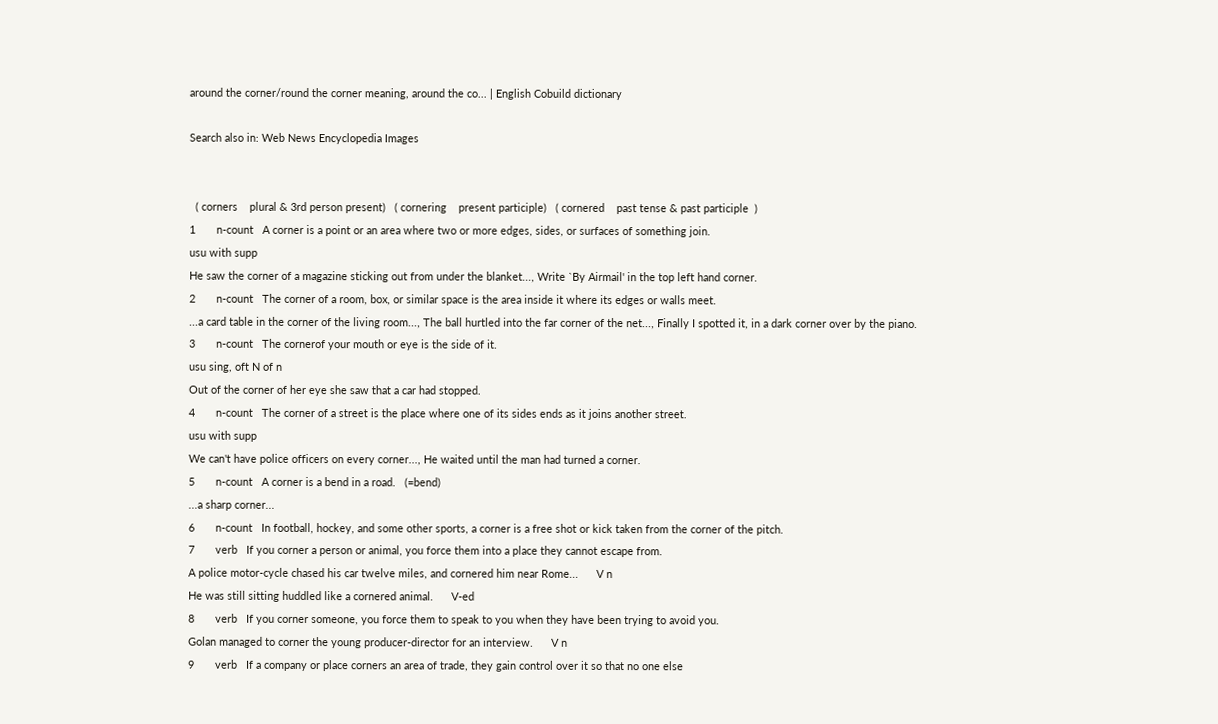around the corner/round the corner meaning, around the co... | English Cobuild dictionary

Search also in: Web News Encyclopedia Images


  ( corners    plural & 3rd person present)   ( cornering    present participle)   ( cornered    past tense & past participle  )
1       n-count   A corner is a point or an area where two or more edges, sides, or surfaces of something join.
usu with supp
He saw the corner of a magazine sticking out from under the blanket..., Write `By Airmail' in the top left hand corner.
2       n-count   The corner of a room, box, or similar space is the area inside it where its edges or walls meet.
...a card table in the corner of the living room..., The ball hurtled into the far corner of the net..., Finally I spotted it, in a dark corner over by the piano.
3       n-count   The cornerof your mouth or eye is the side of it.
usu sing, oft N of n
Out of the corner of her eye she saw that a car had stopped.
4       n-count   The corner of a street is the place where one of its sides ends as it joins another street.
usu with supp
We can't have police officers on every corner..., He waited until the man had turned a corner.
5       n-count   A corner is a bend in a road.   (=bend)
...a sharp corner...
6       n-count   In football, hockey, and some other sports, a corner is a free shot or kick taken from the corner of the pitch.
7       verb   If you corner a person or animal, you force them into a place they cannot escape from.
A police motor-cycle chased his car twelve miles, and cornered him near Rome...      V n
He was still sitting huddled like a cornered animal.      V-ed
8       verb   If you corner someone, you force them to speak to you when they have been trying to avoid you.
Golan managed to corner the young producer-director for an interview.      V n
9       verb   If a company or place corners an area of trade, they gain control over it so that no one else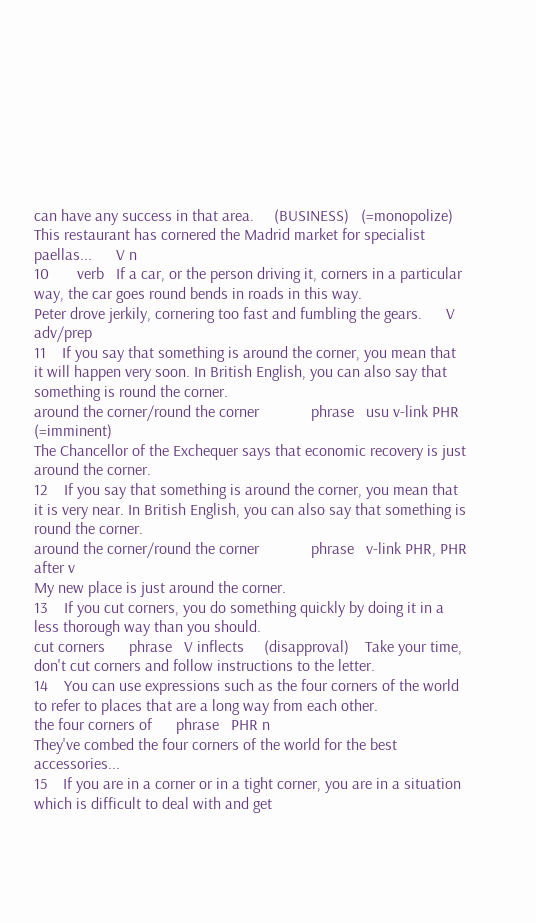can have any success in that area.     (BUSINESS)   (=monopolize)
This restaurant has cornered the Madrid market for specialist paellas...      V n
10       verb   If a car, or the person driving it, corners in a particular way, the car goes round bends in roads in this way.
Peter drove jerkily, cornering too fast and fumbling the gears.      V adv/prep
11    If you say that something is around the corner, you mean that it will happen very soon. In British English, you can also say that something is round the corner.
around the corner/round the corner             phrase   usu v-link PHR   (=imminent)
The Chancellor of the Exchequer says that economic recovery is just around the corner.
12    If you say that something is around the corner, you mean that it is very near. In British English, you can also say that something is round the corner.
around the corner/round the corner             phrase   v-link PHR, PHR after v
My new place is just around the corner.
13    If you cut corners, you do something quickly by doing it in a less thorough way than you should.
cut corners      phrase   V inflects     (disapproval)    Take your time, don't cut corners and follow instructions to the letter.
14    You can use expressions such as the four corners of the world to refer to places that are a long way from each other.
the four corners of      phrase   PHR n
They've combed the four corners of the world for the best accessories...
15    If you are in a corner or in a tight corner, you are in a situation which is difficult to deal with and get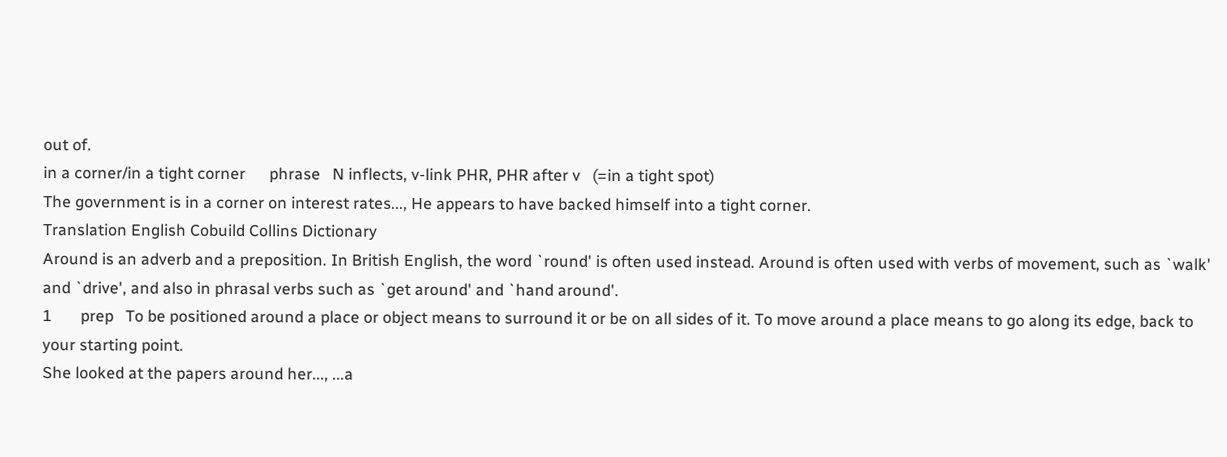out of.
in a corner/in a tight corner      phrase   N inflects, v-link PHR, PHR after v   (=in a tight spot)
The government is in a corner on interest rates..., He appears to have backed himself into a tight corner.
Translation English Cobuild Collins Dictionary
Around is an adverb and a preposition. In British English, the word `round' is often used instead. Around is often used with verbs of movement, such as `walk' and `drive', and also in phrasal verbs such as `get around' and `hand around'.
1       prep   To be positioned around a place or object means to surround it or be on all sides of it. To move around a place means to go along its edge, back to your starting point.
She looked at the papers around her..., ...a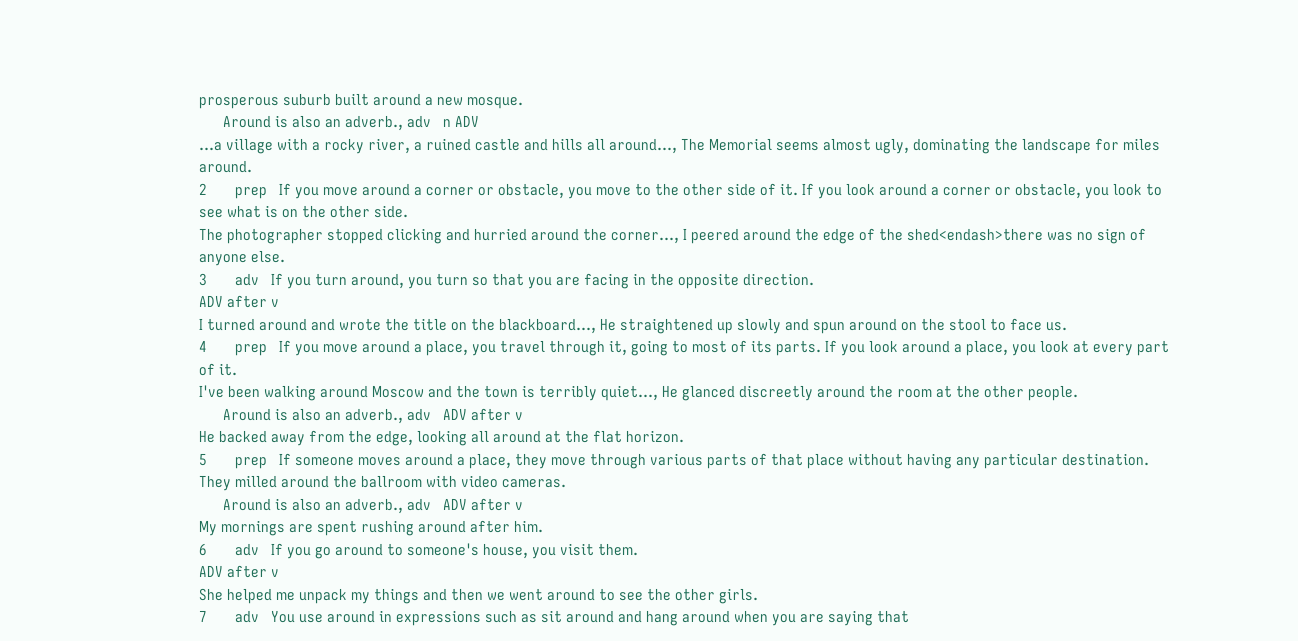prosperous suburb built around a new mosque.
      Around is also an adverb., adv   n ADV
...a village with a rocky river, a ruined castle and hills all around..., The Memorial seems almost ugly, dominating the landscape for miles around.
2       prep   If you move around a corner or obstacle, you move to the other side of it. If you look around a corner or obstacle, you look to see what is on the other side.
The photographer stopped clicking and hurried around the corner..., I peered around the edge of the shed<endash>there was no sign of anyone else.
3       adv   If you turn around, you turn so that you are facing in the opposite direction.
ADV after v
I turned around and wrote the title on the blackboard..., He straightened up slowly and spun around on the stool to face us.
4       prep   If you move around a place, you travel through it, going to most of its parts. If you look around a place, you look at every part of it.
I've been walking around Moscow and the town is terribly quiet..., He glanced discreetly around the room at the other people.
      Around is also an adverb., adv   ADV after v
He backed away from the edge, looking all around at the flat horizon.
5       prep   If someone moves around a place, they move through various parts of that place without having any particular destination.
They milled around the ballroom with video cameras.
      Around is also an adverb., adv   ADV after v
My mornings are spent rushing around after him.
6       adv   If you go around to someone's house, you visit them.
ADV after v
She helped me unpack my things and then we went around to see the other girls.
7       adv   You use around in expressions such as sit around and hang around when you are saying that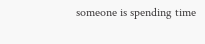someone is spending time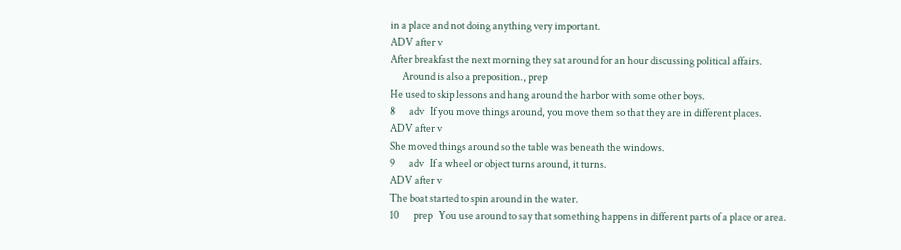in a place and not doing anything very important.
ADV after v
After breakfast the next morning they sat around for an hour discussing political affairs.
      Around is also a preposition., prep
He used to skip lessons and hang around the harbor with some other boys.
8       adv   If you move things around, you move them so that they are in different places.
ADV after v
She moved things around so the table was beneath the windows.
9       adv   If a wheel or object turns around, it turns.
ADV after v
The boat started to spin around in the water.
10       prep   You use around to say that something happens in different parts of a place or area.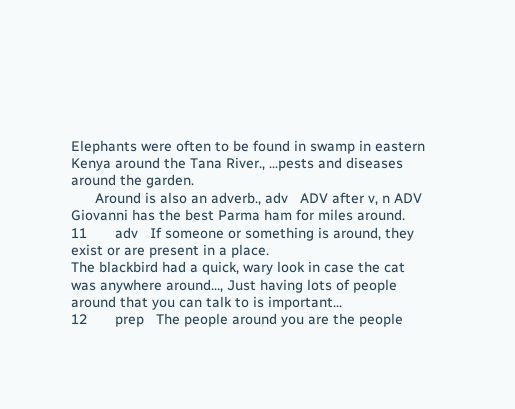Elephants were often to be found in swamp in eastern Kenya around the Tana River., ...pests and diseases around the garden.
      Around is also an adverb., adv   ADV after v, n ADV
Giovanni has the best Parma ham for miles around.
11       adv   If someone or something is around, they exist or are present in a place.
The blackbird had a quick, wary look in case the cat was anywhere around..., Just having lots of people around that you can talk to is important...
12       prep   The people around you are the people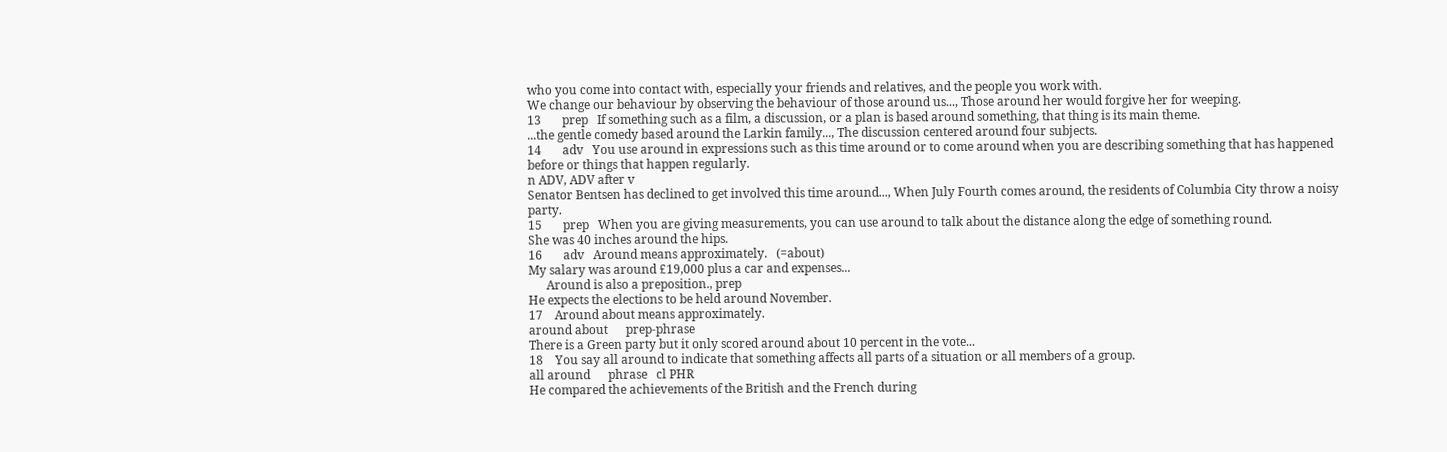who you come into contact with, especially your friends and relatives, and the people you work with.
We change our behaviour by observing the behaviour of those around us..., Those around her would forgive her for weeping.
13       prep   If something such as a film, a discussion, or a plan is based around something, that thing is its main theme.
...the gentle comedy based around the Larkin family..., The discussion centered around four subjects.
14       adv   You use around in expressions such as this time around or to come around when you are describing something that has happened before or things that happen regularly.
n ADV, ADV after v
Senator Bentsen has declined to get involved this time around..., When July Fourth comes around, the residents of Columbia City throw a noisy party.
15       prep   When you are giving measurements, you can use around to talk about the distance along the edge of something round.
She was 40 inches around the hips.
16       adv   Around means approximately.   (=about)
My salary was around £19,000 plus a car and expenses...
      Around is also a preposition., prep
He expects the elections to be held around November.
17    Around about means approximately.
around about      prep-phrase
There is a Green party but it only scored around about 10 percent in the vote...
18    You say all around to indicate that something affects all parts of a situation or all members of a group.
all around      phrase   cl PHR
He compared the achievements of the British and the French during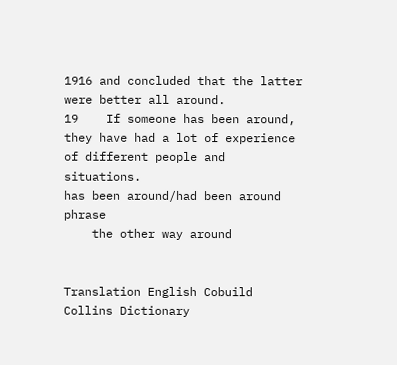1916 and concluded that the latter were better all around.
19    If someone has been around, they have had a lot of experience of different people and situations.
has been around/had been around      phrase
    the other way around


Translation English Cobuild Collins Dictionary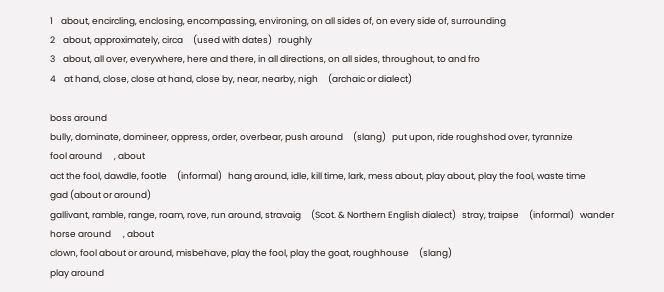1    about, encircling, enclosing, encompassing, environing, on all sides of, on every side of, surrounding
2    about, approximately, circa     (used with dates)   roughly
3    about, all over, everywhere, here and there, in all directions, on all sides, throughout, to and fro
4    at hand, close, close at hand, close by, near, nearby, nigh     (archaic or dialect)

boss around
bully, dominate, domineer, oppress, order, overbear, push around     (slang)   put upon, ride roughshod over, tyrannize
fool around      , about
act the fool, dawdle, footle     (informal)   hang around, idle, kill time, lark, mess about, play about, play the fool, waste time
gad (about or around)
gallivant, ramble, range, roam, rove, run around, stravaig     (Scot. & Northern English dialect)   stray, traipse     (informal)   wander
horse around      , about
clown, fool about or around, misbehave, play the fool, play the goat, roughhouse     (slang)
play around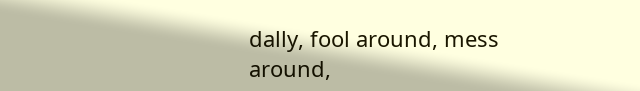dally, fool around, mess around,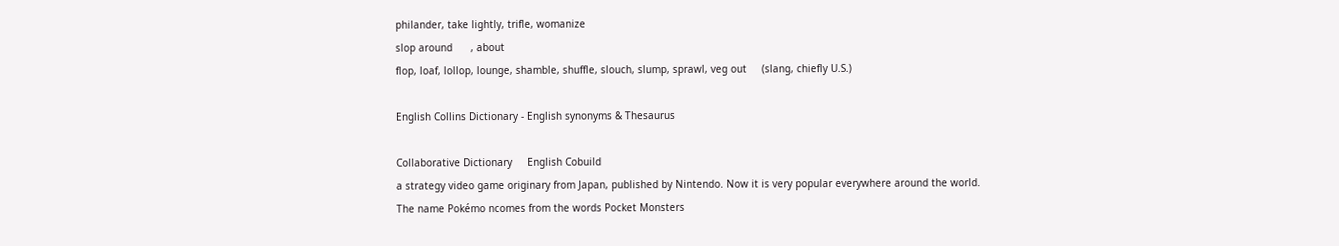philander, take lightly, trifle, womanize
slop around      , about
flop, loaf, lollop, lounge, shamble, shuffle, slouch, slump, sprawl, veg out     (slang, chiefly U.S.)

English Collins Dictionary - English synonyms & Thesaurus

Collaborative Dictionary     English Cobuild
a strategy video game originary from Japan, published by Nintendo. Now it is very popular everywhere around the world.
The name Pokémo ncomes from the words Pocket Monsters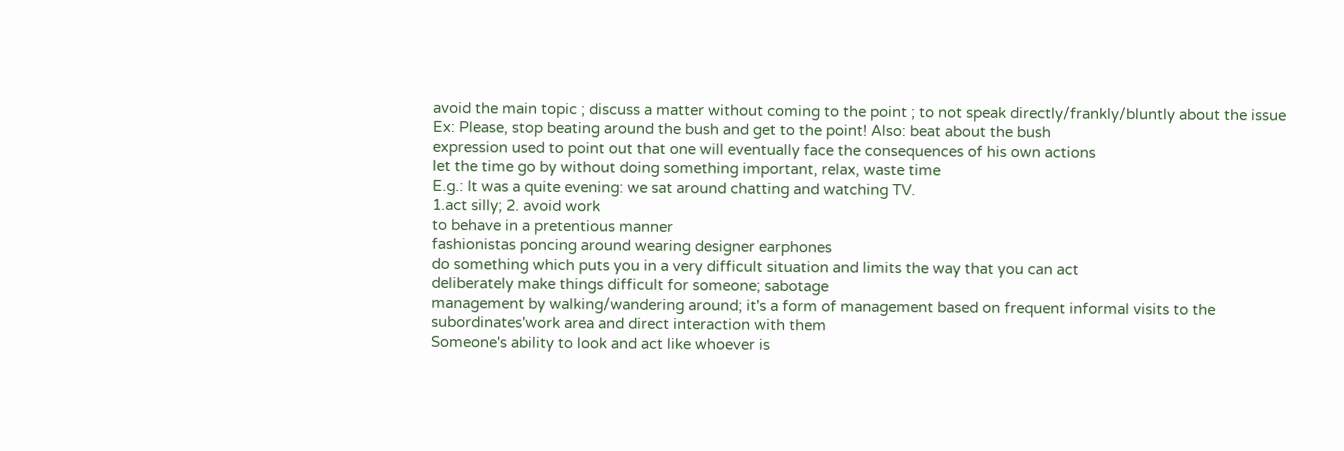avoid the main topic ; discuss a matter without coming to the point ; to not speak directly/frankly/bluntly about the issue
Ex: Please, stop beating around the bush and get to the point! Also: beat about the bush
expression used to point out that one will eventually face the consequences of his own actions
let the time go by without doing something important, relax, waste time
E.g.: It was a quite evening: we sat around chatting and watching TV.
1.act silly; 2. avoid work
to behave in a pretentious manner
fashionistas poncing around wearing designer earphones
do something which puts you in a very difficult situation and limits the way that you can act
deliberately make things difficult for someone; sabotage
management by walking/wandering around; it's a form of management based on frequent informal visits to the subordinates'work area and direct interaction with them
Someone's ability to look and act like whoever is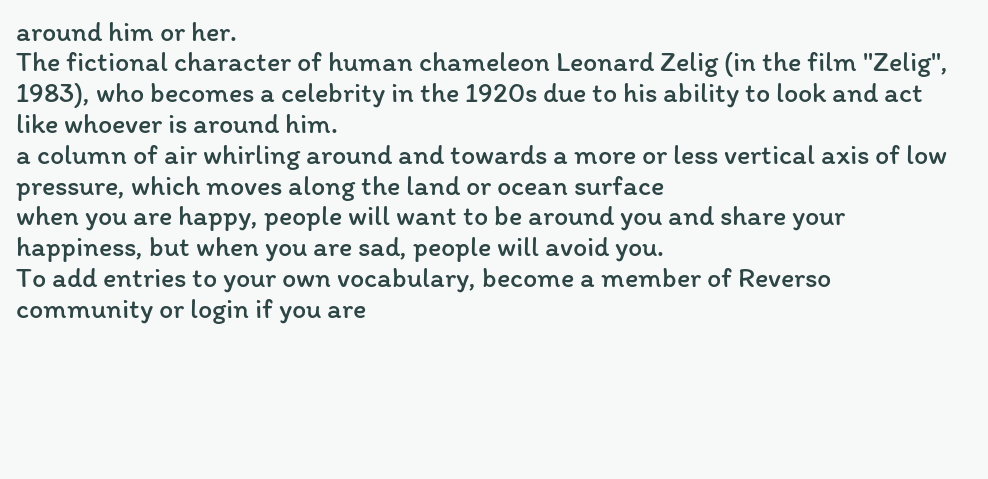around him or her.
The fictional character of human chameleon Leonard Zelig (in the film "Zelig", 1983), who becomes a celebrity in the 1920s due to his ability to look and act like whoever is around him.
a column of air whirling around and towards a more or less vertical axis of low pressure, which moves along the land or ocean surface
when you are happy, people will want to be around you and share your happiness, but when you are sad, people will avoid you.
To add entries to your own vocabulary, become a member of Reverso community or login if you are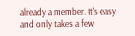already a member. It's easy and only takes a few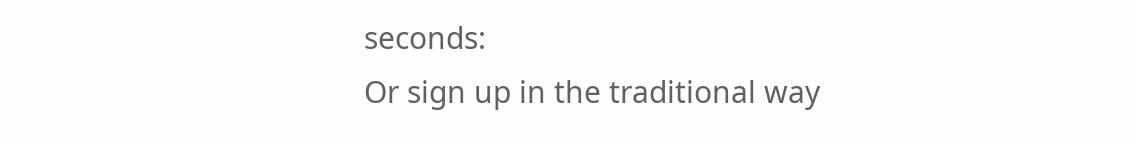seconds:
Or sign up in the traditional way